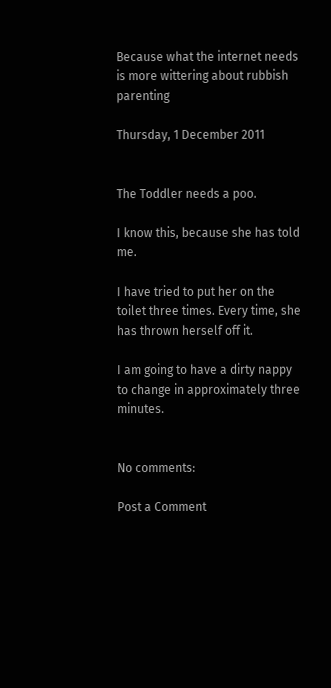Because what the internet needs is more wittering about rubbish parenting

Thursday, 1 December 2011


The Toddler needs a poo.

I know this, because she has told me.

I have tried to put her on the toilet three times. Every time, she has thrown herself off it.

I am going to have a dirty nappy to change in approximately three minutes.


No comments:

Post a Comment